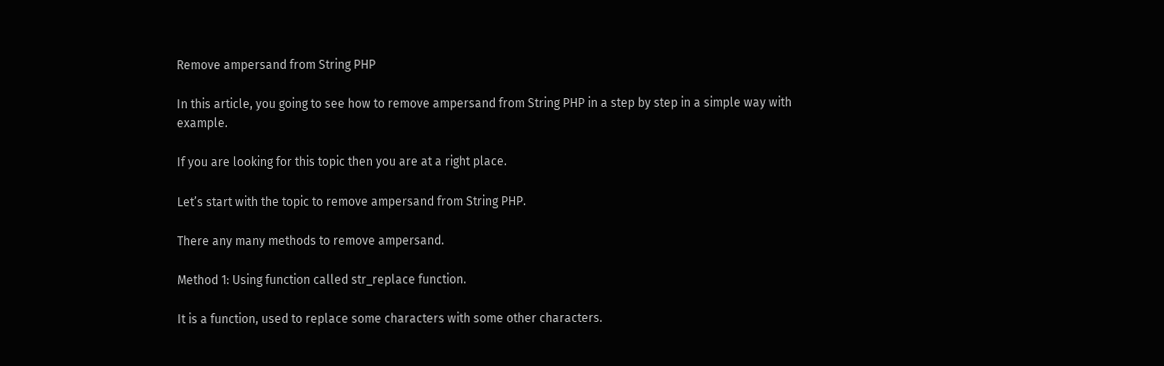Remove ampersand from String PHP

In this article, you going to see how to remove ampersand from String PHP in a step by step in a simple way with example.

If you are looking for this topic then you are at a right place.

Let’s start with the topic to remove ampersand from String PHP.

There any many methods to remove ampersand.

Method 1: Using function called str_replace function.

It is a function, used to replace some characters with some other characters.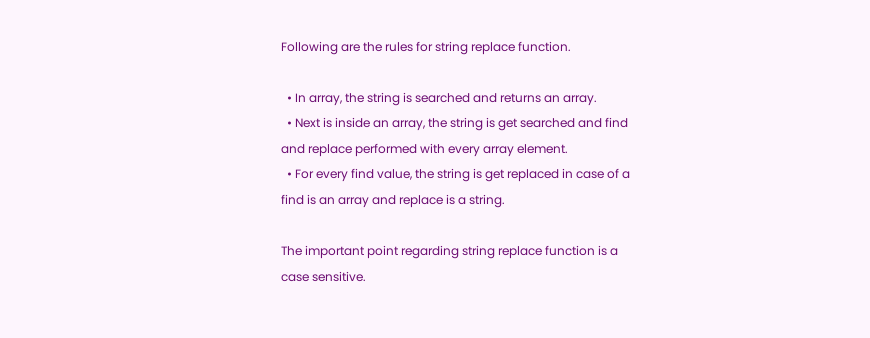Following are the rules for string replace function.

  • In array, the string is searched and returns an array.
  • Next is inside an array, the string is get searched and find and replace performed with every array element.
  • For every find value, the string is get replaced in case of a find is an array and replace is a string.

The important point regarding string replace function is a case sensitive.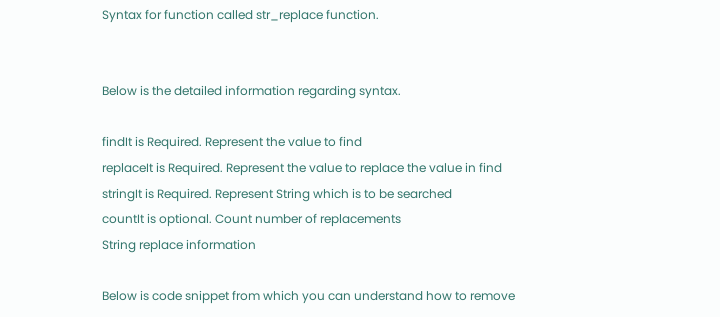Syntax for function called str_replace function.


Below is the detailed information regarding syntax.

findIt is Required. Represent the value to find
replaceIt is Required. Represent the value to replace the value in find
stringIt is Required. Represent String which is to be searched
countIt is optional. Count number of replacements
String replace information

Below is code snippet from which you can understand how to remove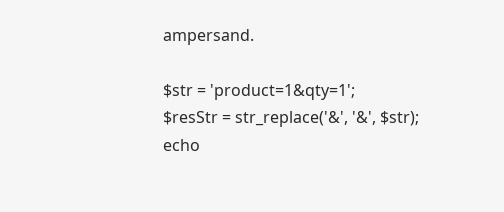ampersand.

$str = 'product=1&qty=1';
$resStr = str_replace('&', '&', $str);
echo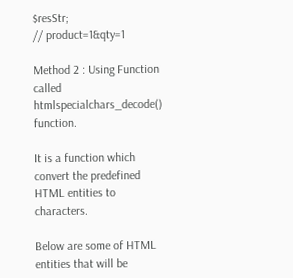$resStr;
// product=1&qty=1

Method 2 : Using Function called htmlspecialchars_decode() function.

It is a function which convert the predefined HTML entities to characters.

Below are some of HTML entities that will be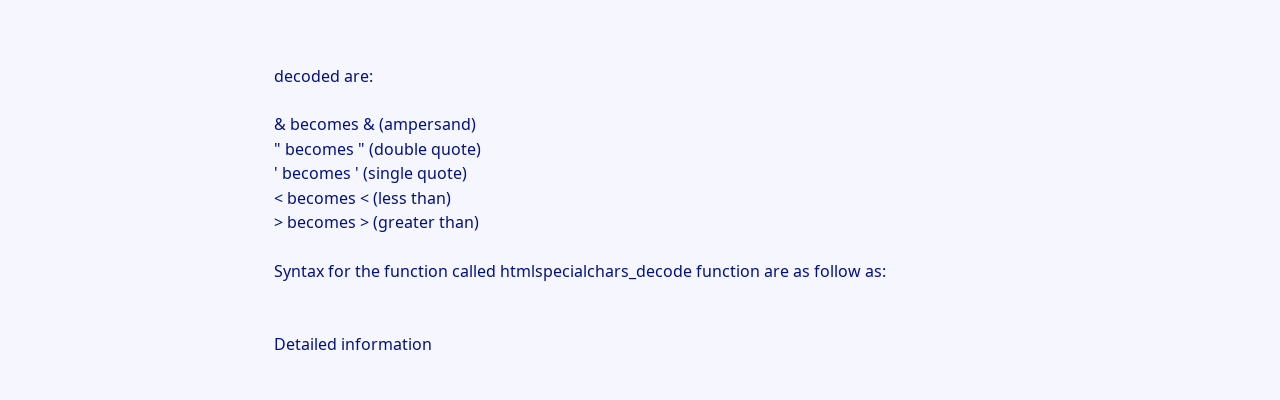decoded are:

& becomes & (ampersand)
" becomes " (double quote)
' becomes ' (single quote)
< becomes < (less than)
> becomes > (greater than)

Syntax for the function called htmlspecialchars_decode function are as follow as:


Detailed information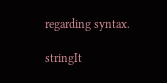regarding syntax.

stringIt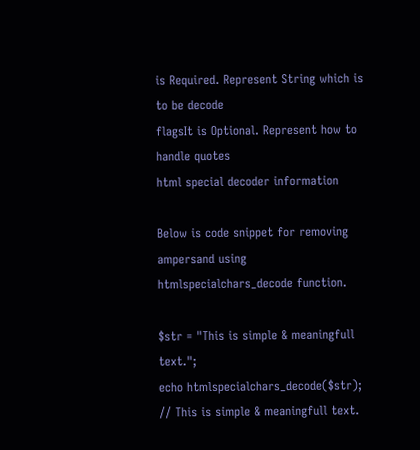is Required. Represent String which is to be decode
flagsIt is Optional. Represent how to handle quotes
html special decoder information

Below is code snippet for removing ampersand using htmlspecialchars_decode function.

$str = "This is simple & meaningfull text.";
echo htmlspecialchars_decode($str);
// This is simple & meaningfull text.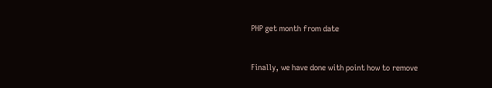PHP get month from date


Finally, we have done with point how to remove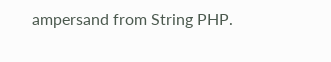ampersand from String PHP.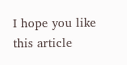I hope you like this article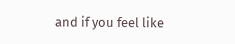and if you feel like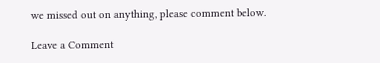we missed out on anything, please comment below.

Leave a Comment